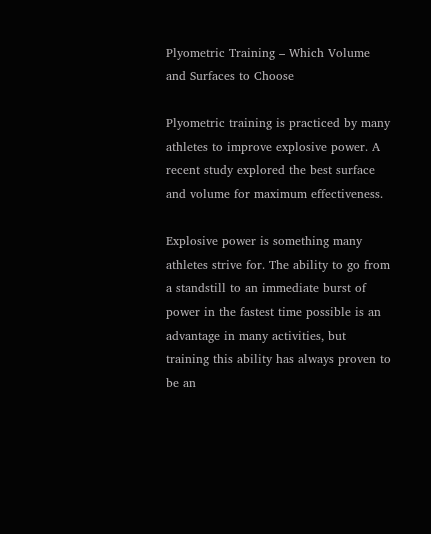Plyometric Training – Which Volume and Surfaces to Choose

Plyometric training is practiced by many athletes to improve explosive power. A recent study explored the best surface and volume for maximum effectiveness.

Explosive power is something many athletes strive for. The ability to go from a standstill to an immediate burst of power in the fastest time possible is an advantage in many activities, but training this ability has always proven to be an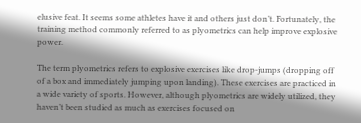elusive feat. It seems some athletes have it and others just don’t. Fortunately, the training method commonly referred to as plyometrics can help improve explosive power.

The term plyometrics refers to explosive exercises like drop-jumps (dropping off of a box and immediately jumping upon landing). These exercises are practiced in a wide variety of sports. However, although plyometrics are widely utilized, they haven’t been studied as much as exercises focused on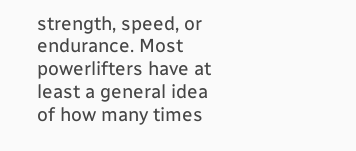strength, speed, or endurance. Most powerlifters have at least a general idea of how many times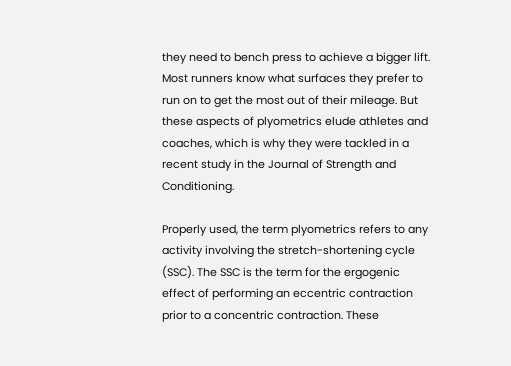they need to bench press to achieve a bigger lift. Most runners know what surfaces they prefer to run on to get the most out of their mileage. But these aspects of plyometrics elude athletes and coaches, which is why they were tackled in a recent study in the Journal of Strength and Conditioning.

Properly used, the term plyometrics refers to any activity involving the stretch-shortening cycle (SSC). The SSC is the term for the ergogenic effect of performing an eccentric contraction prior to a concentric contraction. These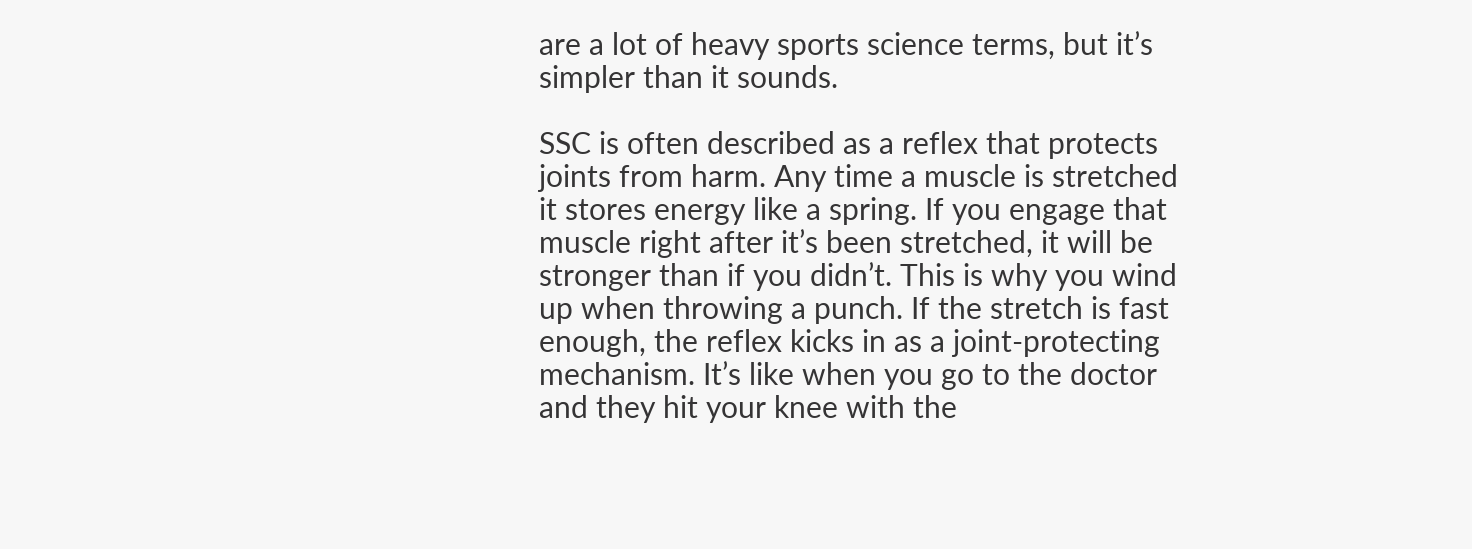are a lot of heavy sports science terms, but it’s simpler than it sounds.

SSC is often described as a reflex that protects joints from harm. Any time a muscle is stretched it stores energy like a spring. If you engage that muscle right after it’s been stretched, it will be stronger than if you didn’t. This is why you wind up when throwing a punch. If the stretch is fast enough, the reflex kicks in as a joint-protecting mechanism. It’s like when you go to the doctor and they hit your knee with the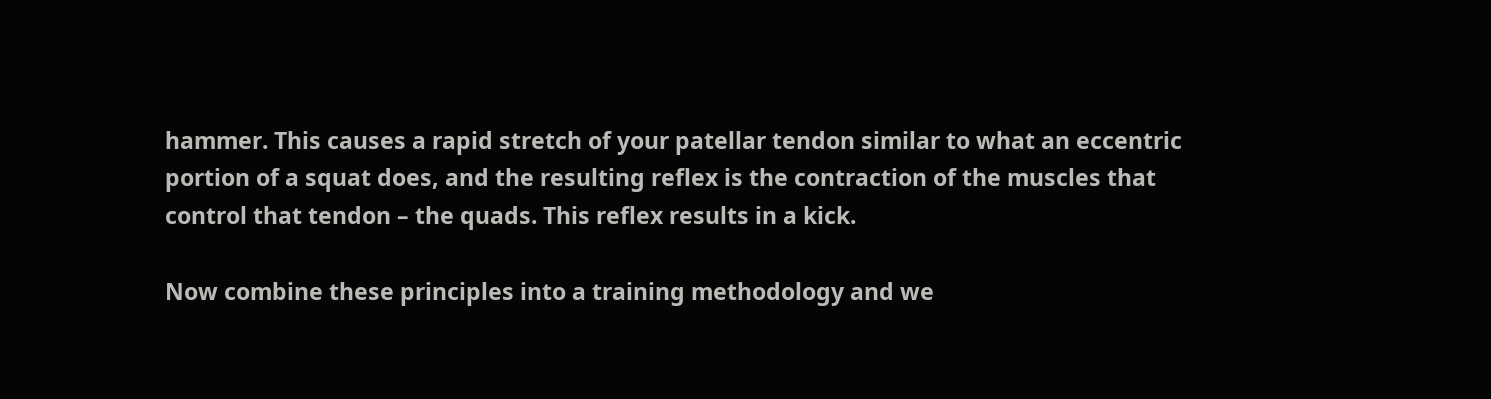hammer. This causes a rapid stretch of your patellar tendon similar to what an eccentric portion of a squat does, and the resulting reflex is the contraction of the muscles that control that tendon – the quads. This reflex results in a kick.

Now combine these principles into a training methodology and we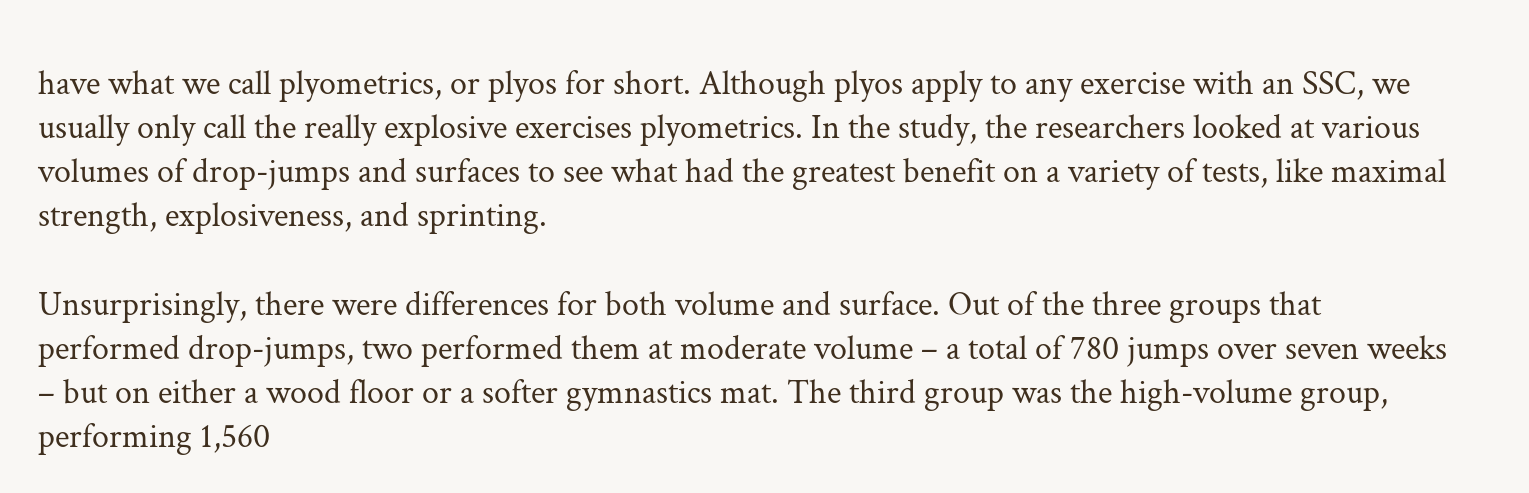have what we call plyometrics, or plyos for short. Although plyos apply to any exercise with an SSC, we usually only call the really explosive exercises plyometrics. In the study, the researchers looked at various volumes of drop-jumps and surfaces to see what had the greatest benefit on a variety of tests, like maximal strength, explosiveness, and sprinting.

Unsurprisingly, there were differences for both volume and surface. Out of the three groups that performed drop-jumps, two performed them at moderate volume – a total of 780 jumps over seven weeks – but on either a wood floor or a softer gymnastics mat. The third group was the high-volume group, performing 1,560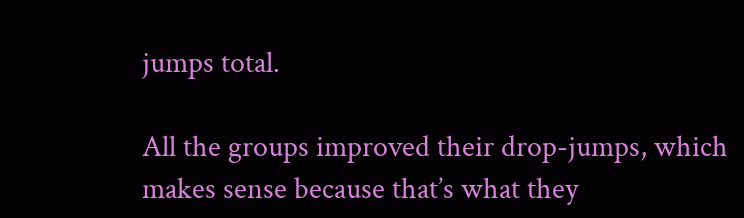jumps total.

All the groups improved their drop-jumps, which makes sense because that’s what they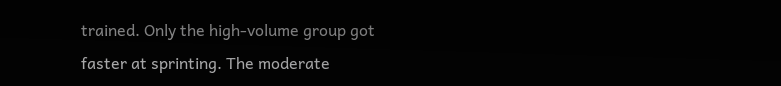trained. Only the high-volume group got faster at sprinting. The moderate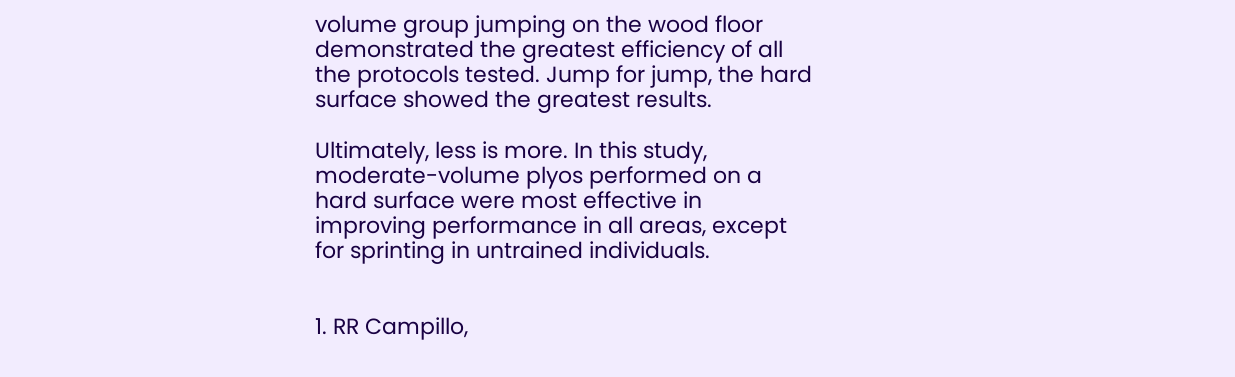volume group jumping on the wood floor demonstrated the greatest efficiency of all the protocols tested. Jump for jump, the hard surface showed the greatest results.

Ultimately, less is more. In this study, moderate-volume plyos performed on a hard surface were most effective in improving performance in all areas, except for sprinting in untrained individuals.


1. RR Campillo,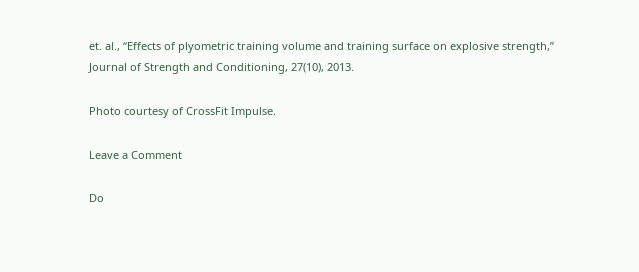et. al., “Effects of plyometric training volume and training surface on explosive strength,” Journal of Strength and Conditioning, 27(10), 2013.

Photo courtesy of CrossFit Impulse.

Leave a Comment

Do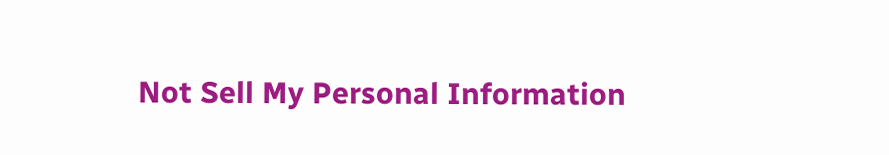Not Sell My Personal Information